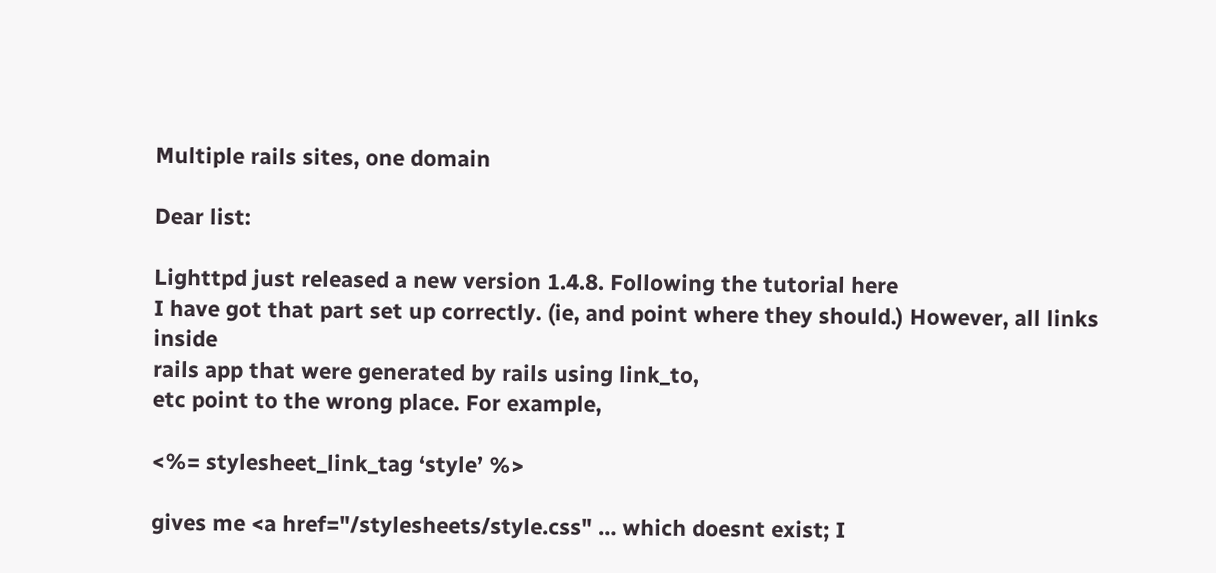Multiple rails sites, one domain

Dear list:

Lighttpd just released a new version 1.4.8. Following the tutorial here
I have got that part set up correctly. (ie, and point where they should.) However, all links inside
rails app that were generated by rails using link_to,
etc point to the wrong place. For example,

<%= stylesheet_link_tag ‘style’ %>

gives me <a href="/stylesheets/style.css" … which doesnt exist; I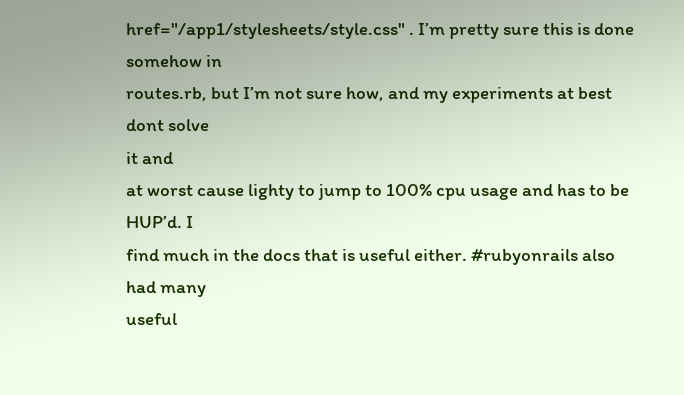href="/app1/stylesheets/style.css" . I’m pretty sure this is done
somehow in
routes.rb, but I’m not sure how, and my experiments at best dont solve
it and
at worst cause lighty to jump to 100% cpu usage and has to be HUP’d. I
find much in the docs that is useful either. #rubyonrails also had many
useful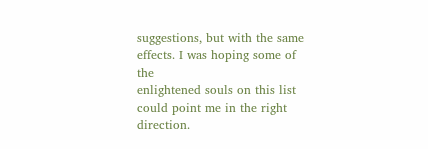suggestions, but with the same effects. I was hoping some of the
enlightened souls on this list could point me in the right direction.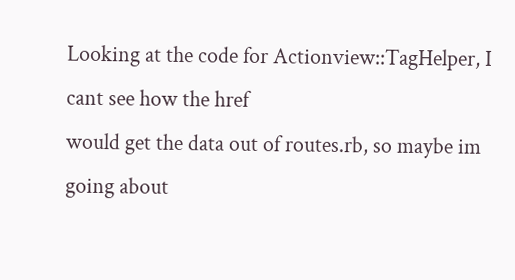Looking at the code for Actionview::TagHelper, I cant see how the href
would get the data out of routes.rb, so maybe im going about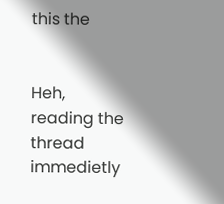this the


Heh, reading the thread immedietly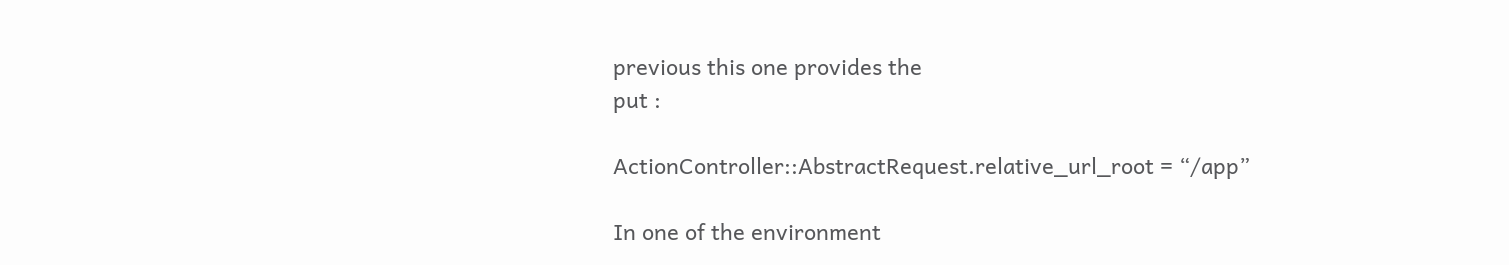previous this one provides the
put :

ActionController::AbstractRequest.relative_url_root = “/app”

In one of the environment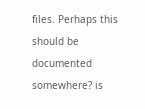files. Perhaps this should be documented
somewhere? is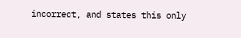incorrect, and states this only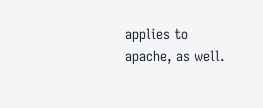applies to
apache, as well.